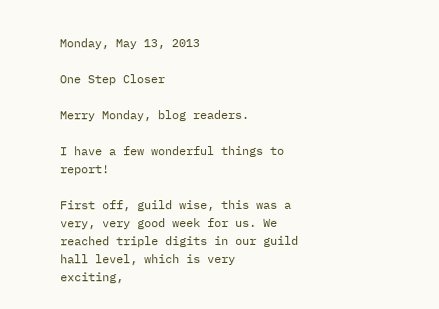Monday, May 13, 2013

One Step Closer

Merry Monday, blog readers.

I have a few wonderful things to report!

First off, guild wise, this was a very, very good week for us. We reached triple digits in our guild hall level, which is very exciting,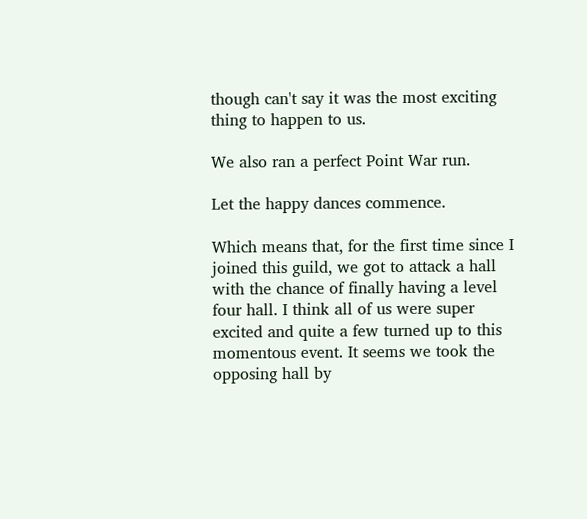though can't say it was the most exciting thing to happen to us.

We also ran a perfect Point War run.

Let the happy dances commence.

Which means that, for the first time since I joined this guild, we got to attack a hall with the chance of finally having a level four hall. I think all of us were super excited and quite a few turned up to this momentous event. It seems we took the opposing hall by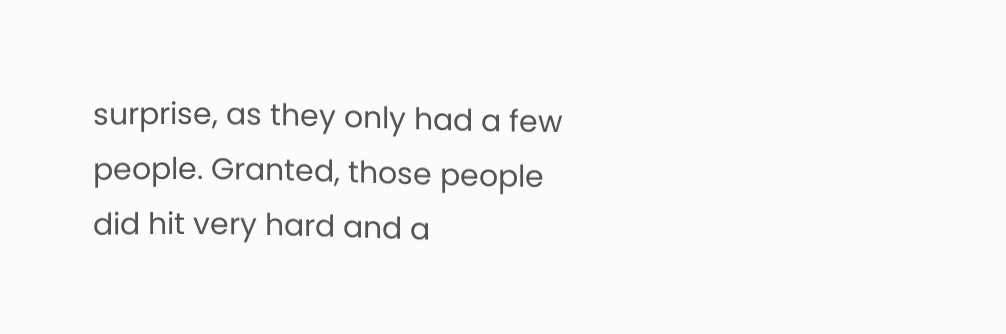surprise, as they only had a few people. Granted, those people did hit very hard and a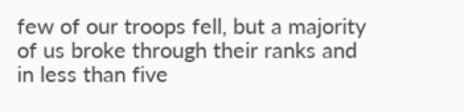few of our troops fell, but a majority of us broke through their ranks and in less than five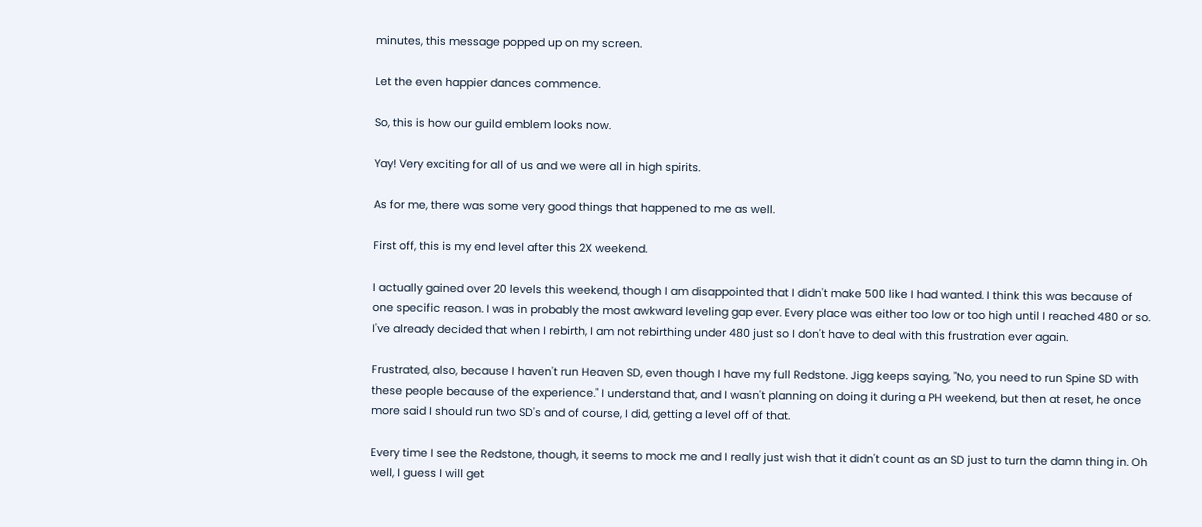minutes, this message popped up on my screen.

Let the even happier dances commence.

So, this is how our guild emblem looks now.

Yay! Very exciting for all of us and we were all in high spirits.

As for me, there was some very good things that happened to me as well.

First off, this is my end level after this 2X weekend.

I actually gained over 20 levels this weekend, though I am disappointed that I didn't make 500 like I had wanted. I think this was because of one specific reason. I was in probably the most awkward leveling gap ever. Every place was either too low or too high until I reached 480 or so. I've already decided that when I rebirth, I am not rebirthing under 480 just so I don't have to deal with this frustration ever again.

Frustrated, also, because I haven't run Heaven SD, even though I have my full Redstone. Jigg keeps saying, "No, you need to run Spine SD with these people because of the experience." I understand that, and I wasn't planning on doing it during a PH weekend, but then at reset, he once more said I should run two SD's and of course, I did, getting a level off of that.

Every time I see the Redstone, though, it seems to mock me and I really just wish that it didn't count as an SD just to turn the damn thing in. Oh well, I guess I will get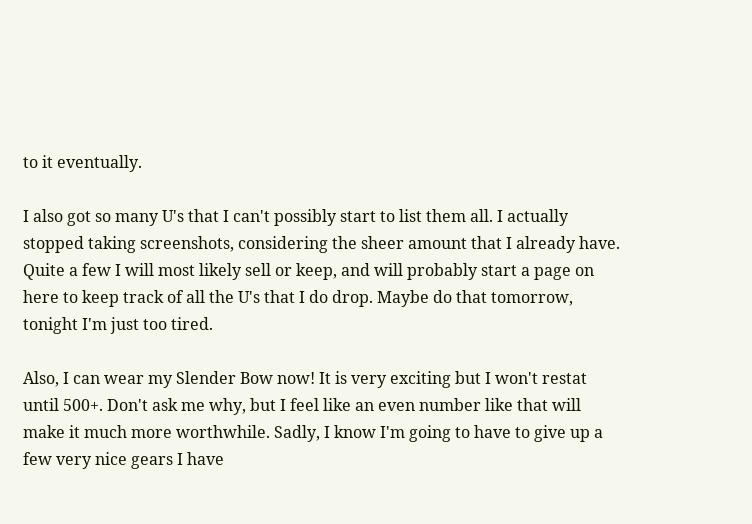to it eventually.

I also got so many U's that I can't possibly start to list them all. I actually stopped taking screenshots, considering the sheer amount that I already have. Quite a few I will most likely sell or keep, and will probably start a page on here to keep track of all the U's that I do drop. Maybe do that tomorrow, tonight I'm just too tired.

Also, I can wear my Slender Bow now! It is very exciting but I won't restat until 500+. Don't ask me why, but I feel like an even number like that will make it much more worthwhile. Sadly, I know I'm going to have to give up a few very nice gears I have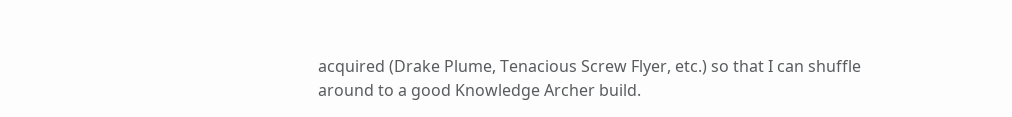acquired (Drake Plume, Tenacious Screw Flyer, etc.) so that I can shuffle around to a good Knowledge Archer build.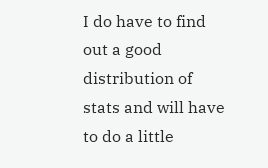I do have to find out a good distribution of stats and will have to do a little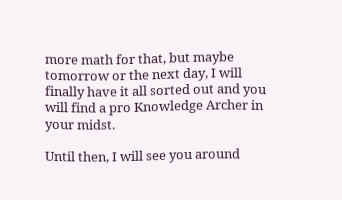more math for that, but maybe tomorrow or the next day, I will finally have it all sorted out and you will find a pro Knowledge Archer in your midst.

Until then, I will see you around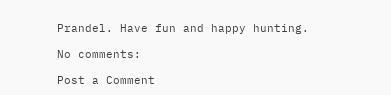Prandel. Have fun and happy hunting.

No comments:

Post a Comment